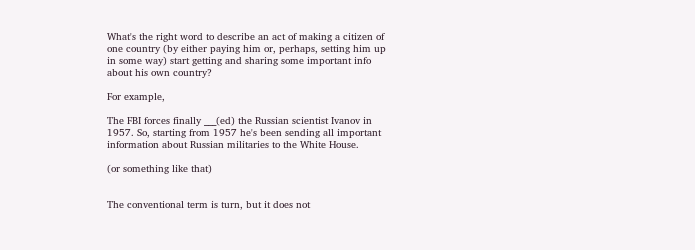What's the right word to describe an act of making a citizen of one country (by either paying him or, perhaps, setting him up in some way) start getting and sharing some important info about his own country?

For example,

The FBI forces finally ___(ed) the Russian scientist Ivanov in 1957. So, starting from 1957 he's been sending all important information about Russian militaries to the White House.

(or something like that)


The conventional term is turn, but it does not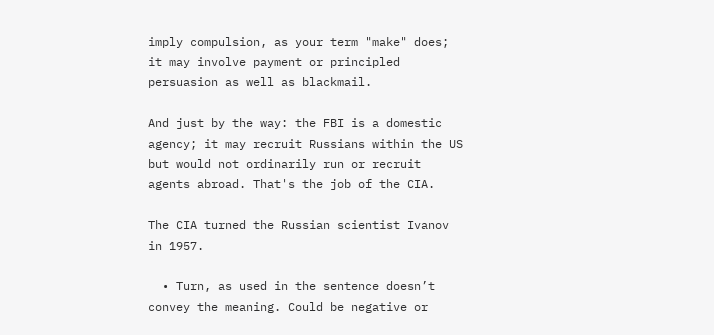imply compulsion, as your term "make" does; it may involve payment or principled persuasion as well as blackmail.

And just by the way: the FBI is a domestic agency; it may recruit Russians within the US but would not ordinarily run or recruit agents abroad. That's the job of the CIA.

The CIA turned the Russian scientist Ivanov in 1957.

  • Turn, as used in the sentence doesn’t convey the meaning. Could be negative or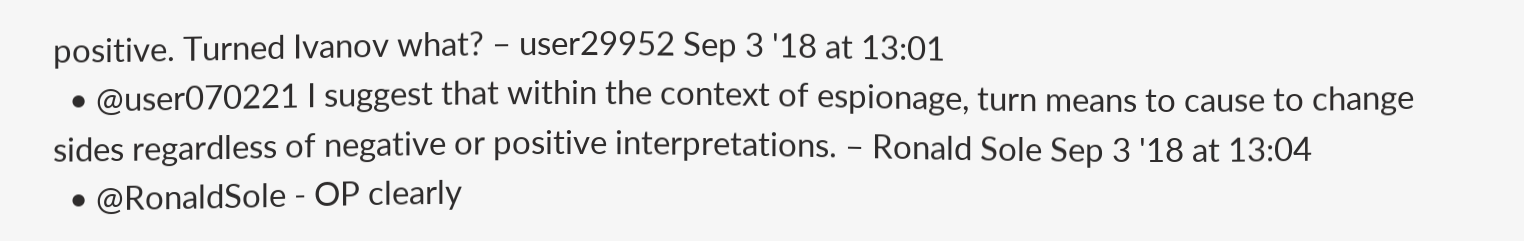positive. Turned Ivanov what? – user29952 Sep 3 '18 at 13:01
  • @user070221 I suggest that within the context of espionage, turn means to cause to change sides regardless of negative or positive interpretations. – Ronald Sole Sep 3 '18 at 13:04
  • @RonaldSole - OP clearly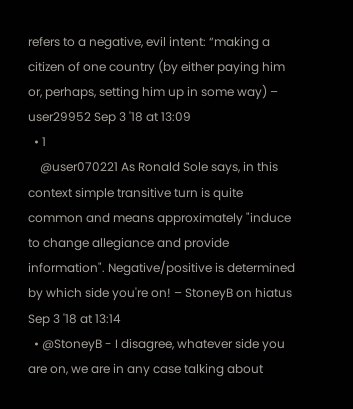refers to a negative, evil intent: “making a citizen of one country (by either paying him or, perhaps, setting him up in some way) – user29952 Sep 3 '18 at 13:09
  • 1
    @user070221 As Ronald Sole says, in this context simple transitive turn is quite common and means approximately "induce to change allegiance and provide information". Negative/positive is determined by which side you're on! – StoneyB on hiatus Sep 3 '18 at 13:14
  • @StoneyB - I disagree, whatever side you are on, we are in any case talking about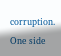corruption. One side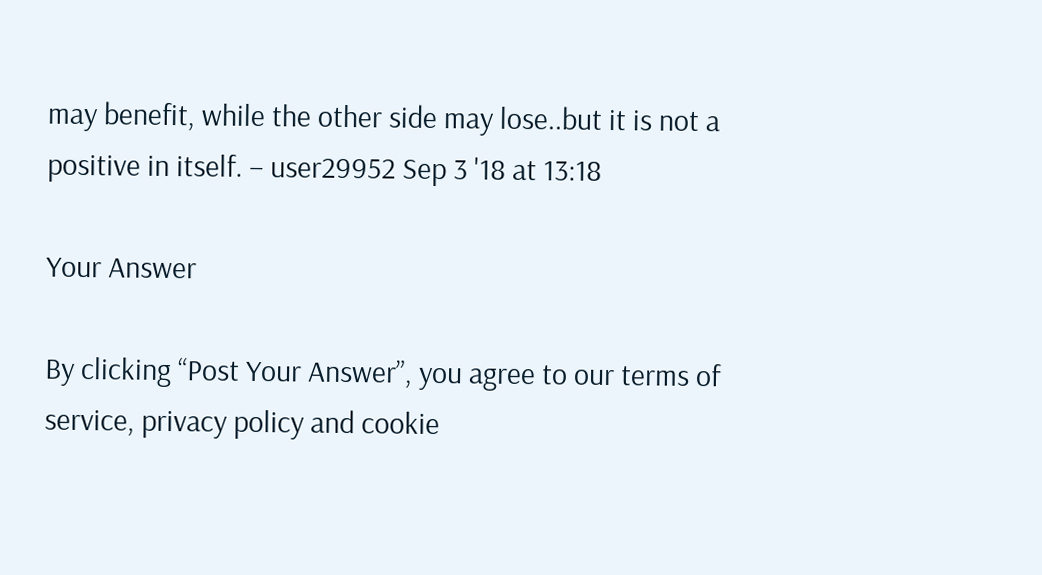may benefit, while the other side may lose..but it is not a positive in itself. – user29952 Sep 3 '18 at 13:18

Your Answer

By clicking “Post Your Answer”, you agree to our terms of service, privacy policy and cookie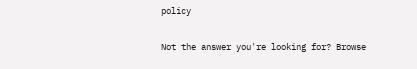policy

Not the answer you're looking for? Browse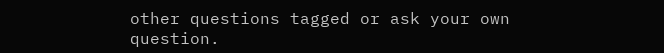other questions tagged or ask your own question.